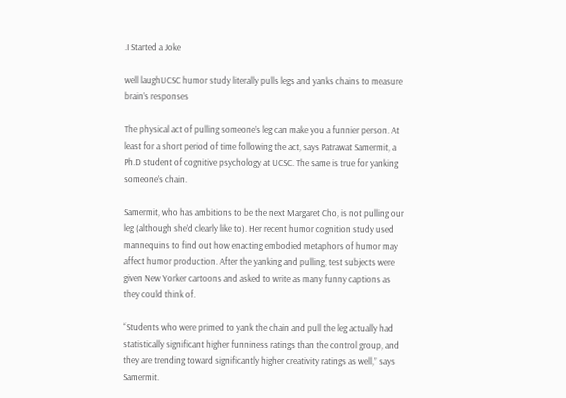.I Started a Joke

well laughUCSC humor study literally pulls legs and yanks chains to measure brain’s responses

The physical act of pulling someone’s leg can make you a funnier person. At least for a short period of time following the act, says Patrawat Samermit, a Ph.D student of cognitive psychology at UCSC. The same is true for yanking someone’s chain.

Samermit, who has ambitions to be the next Margaret Cho, is not pulling our leg (although she’d clearly like to). Her recent humor cognition study used mannequins to find out how enacting embodied metaphors of humor may affect humor production. After the yanking and pulling, test subjects were given New Yorker cartoons and asked to write as many funny captions as they could think of.

“Students who were primed to yank the chain and pull the leg actually had statistically significant higher funniness ratings than the control group, and they are trending toward significantly higher creativity ratings as well,” says Samermit.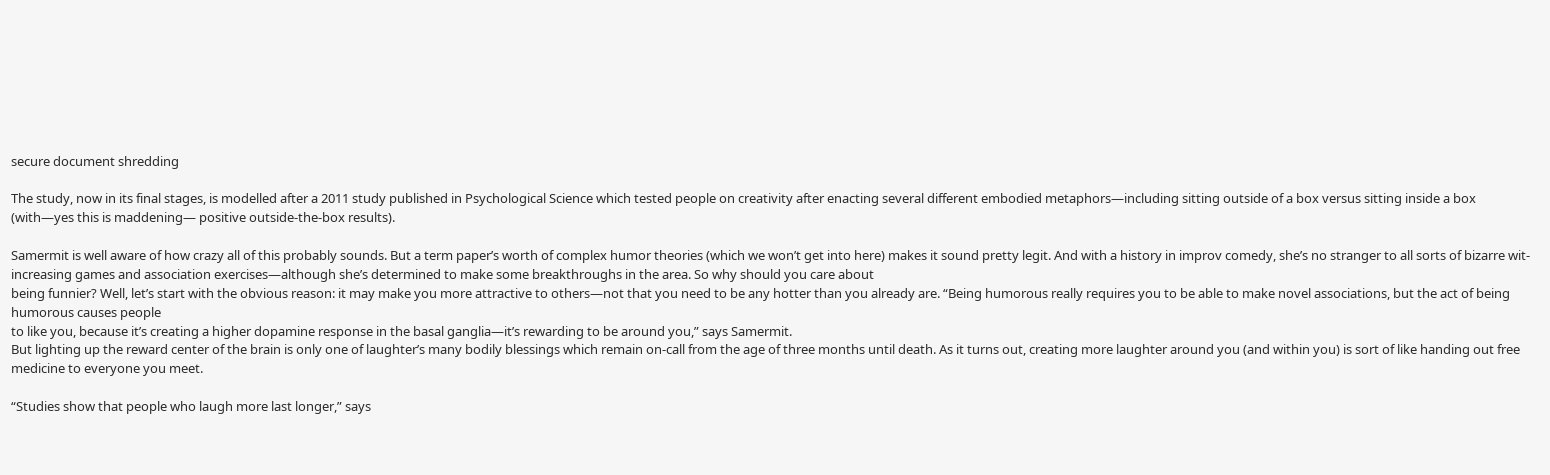secure document shredding

The study, now in its final stages, is modelled after a 2011 study published in Psychological Science which tested people on creativity after enacting several different embodied metaphors—including sitting outside of a box versus sitting inside a box (with—yes this is maddening— positive outside-the-box results).

Samermit is well aware of how crazy all of this probably sounds. But a term paper’s worth of complex humor theories (which we won’t get into here) makes it sound pretty legit. And with a history in improv comedy, she’s no stranger to all sorts of bizarre wit-increasing games and association exercises—although she’s determined to make some breakthroughs in the area. So why should you care about
being funnier? Well, let’s start with the obvious reason: it may make you more attractive to others—not that you need to be any hotter than you already are. “Being humorous really requires you to be able to make novel associations, but the act of being humorous causes people
to like you, because it’s creating a higher dopamine response in the basal ganglia—it’s rewarding to be around you,” says Samermit.
But lighting up the reward center of the brain is only one of laughter’s many bodily blessings which remain on-call from the age of three months until death. As it turns out, creating more laughter around you (and within you) is sort of like handing out free medicine to everyone you meet.

“Studies show that people who laugh more last longer,” says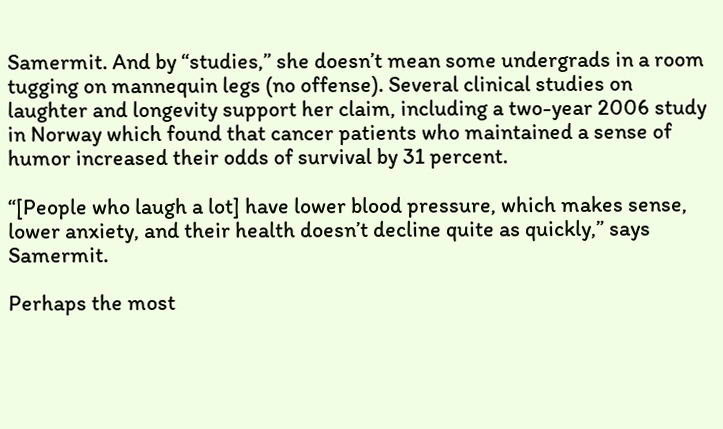Samermit. And by “studies,” she doesn’t mean some undergrads in a room tugging on mannequin legs (no offense). Several clinical studies on laughter and longevity support her claim, including a two-year 2006 study in Norway which found that cancer patients who maintained a sense of humor increased their odds of survival by 31 percent.

“[People who laugh a lot] have lower blood pressure, which makes sense, lower anxiety, and their health doesn’t decline quite as quickly,” says Samermit.

Perhaps the most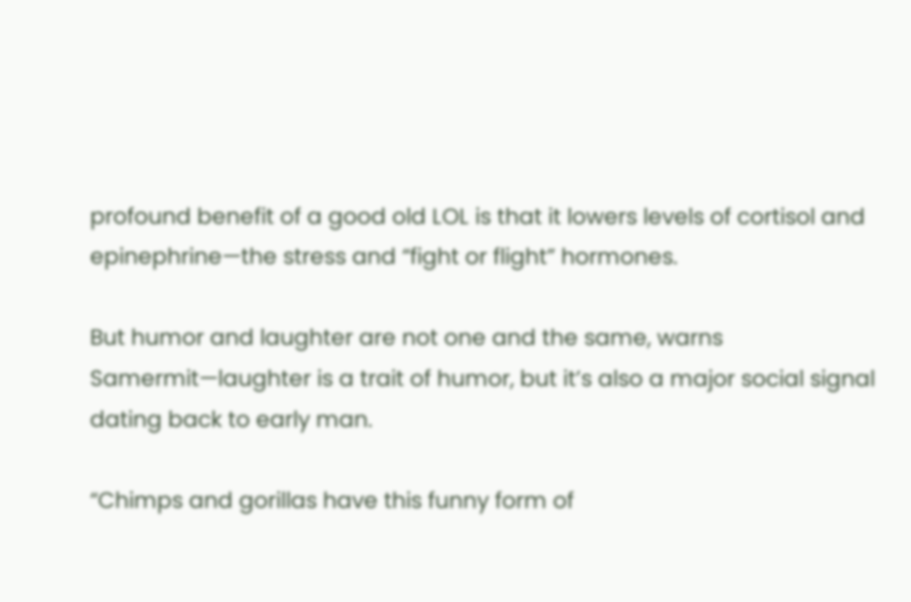profound benefit of a good old LOL is that it lowers levels of cortisol and epinephrine—the stress and “fight or flight” hormones.

But humor and laughter are not one and the same, warns Samermit—laughter is a trait of humor, but it’s also a major social signal dating back to early man.

“Chimps and gorillas have this funny form of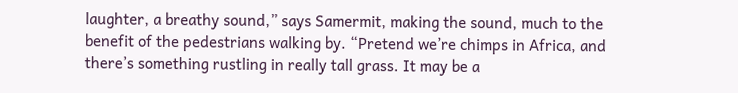laughter, a breathy sound,” says Samermit, making the sound, much to the benefit of the pedestrians walking by. “Pretend we’re chimps in Africa, and there’s something rustling in really tall grass. It may be a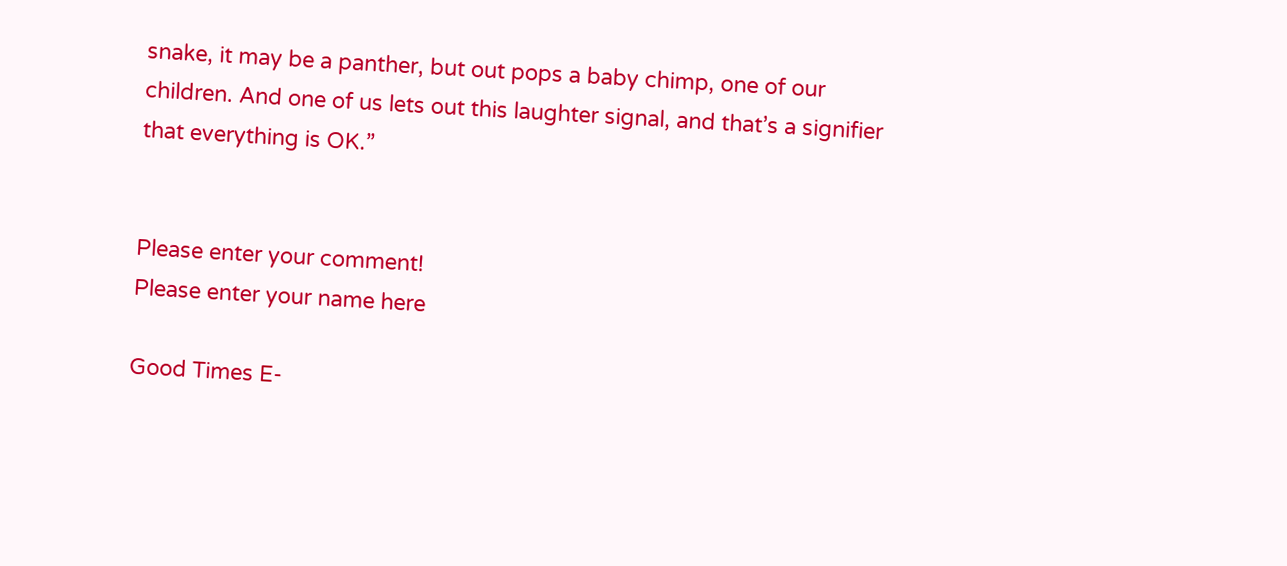snake, it may be a panther, but out pops a baby chimp, one of our children. And one of us lets out this laughter signal, and that’s a signifier that everything is OK.”


Please enter your comment!
Please enter your name here

Good Times E-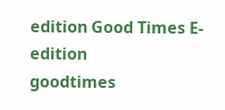edition Good Times E-edition
goodtimes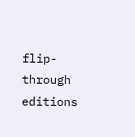flip-through editions